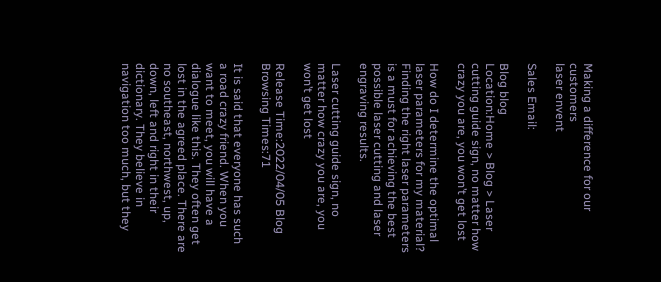Making a difference for our customers
laser envent

Sales Email:

Blog blog
Location:Home > Blog > Laser cutting guide sign, no matter how crazy you are, you won’t get lost

How do I determine the optimal laser parameters for my material? Finding the right laser parameters is a must for achieving the best possible laser cutting and laser engraving results.

Laser cutting guide sign, no matter how crazy you are, you won’t get lost

Release Time:2022/04/05 Blog Browsing Times:71

It is said that everyone has such a road crazy friend. When you want to meet, you will have a dialogue like this. They often get lost in the agreed place. There are no southeast, northwest, up, down, left and right in their dictionary. They believe in navigation too much, but they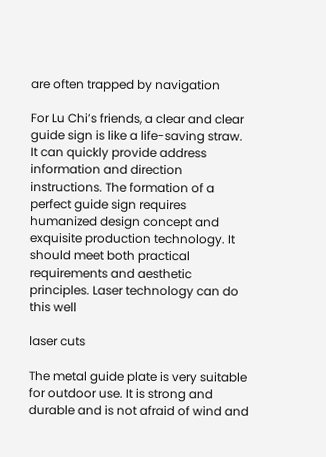are often trapped by navigation

For Lu Chi’s friends, a clear and clear guide sign is like a life-saving straw. It can quickly provide address information and direction instructions. The formation of a perfect guide sign requires humanized design concept and exquisite production technology. It should meet both practical requirements and aesthetic principles. Laser technology can do this well

laser cuts

The metal guide plate is very suitable for outdoor use. It is strong and durable and is not afraid of wind and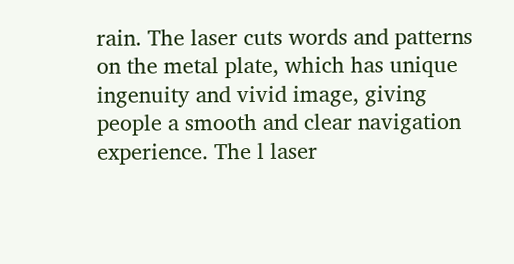rain. The laser cuts words and patterns on the metal plate, which has unique ingenuity and vivid image, giving people a smooth and clear navigation experience. The l laser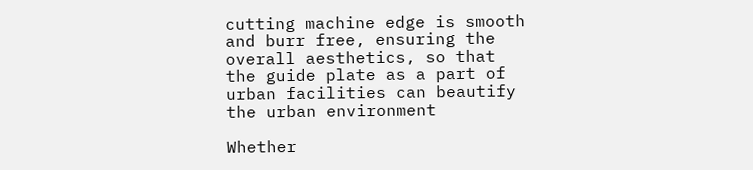cutting machine edge is smooth and burr free, ensuring the overall aesthetics, so that the guide plate as a part of urban facilities can beautify the urban environment

Whether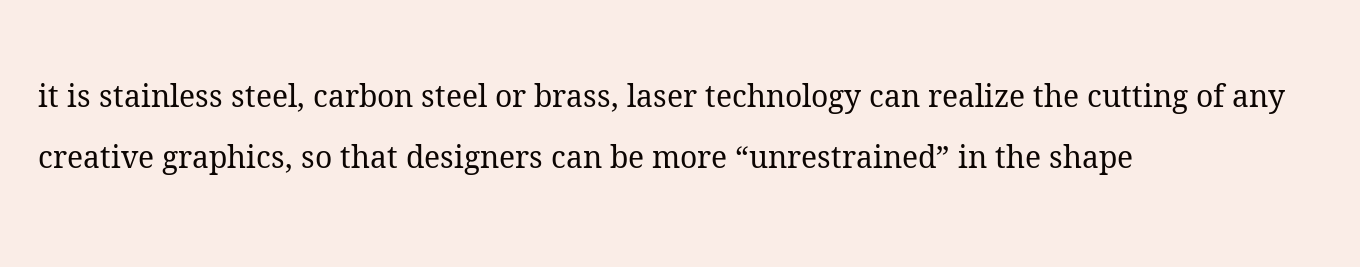it is stainless steel, carbon steel or brass, laser technology can realize the cutting of any creative graphics, so that designers can be more “unrestrained” in the shape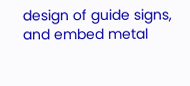design of guide signs, and embed metal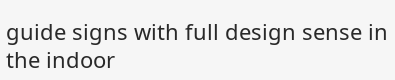guide signs with full design sense in the indoor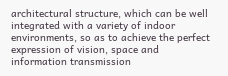architectural structure, which can be well integrated with a variety of indoor environments, so as to achieve the perfect expression of vision, space and information transmission